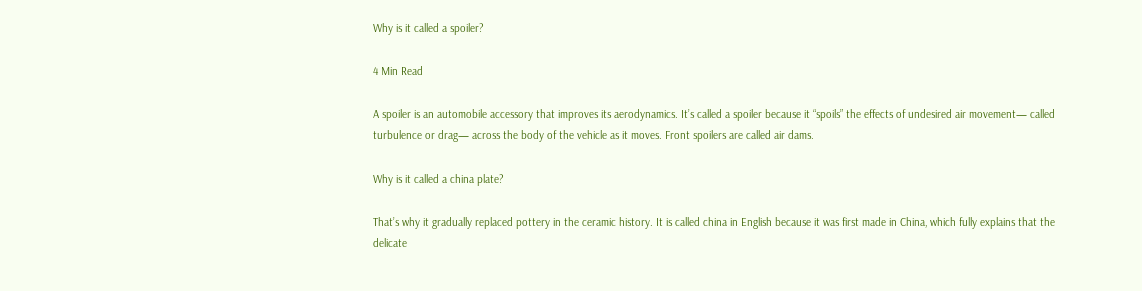Why is it called a spoiler?

4 Min Read

A spoiler is an automobile accessory that improves its aerodynamics. It’s called a spoiler because it “spoils” the effects of undesired air movement— called turbulence or drag— across the body of the vehicle as it moves. Front spoilers are called air dams.

Why is it called a china plate?

That’s why it gradually replaced pottery in the ceramic history. It is called china in English because it was first made in China, which fully explains that the delicate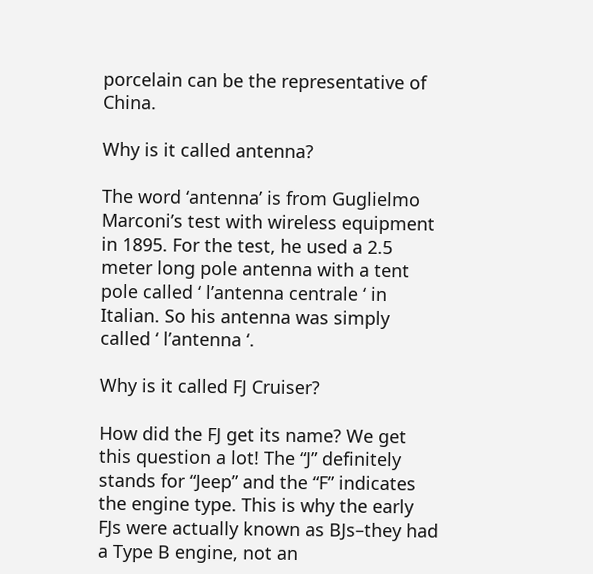porcelain can be the representative of China.

Why is it called antenna?

The word ‘antenna’ is from Guglielmo Marconi’s test with wireless equipment in 1895. For the test, he used a 2.5 meter long pole antenna with a tent pole called ‘ l’antenna centrale ‘ in Italian. So his antenna was simply called ‘ l’antenna ‘.

Why is it called FJ Cruiser?

How did the FJ get its name? We get this question a lot! The “J” definitely stands for “Jeep” and the “F” indicates the engine type. This is why the early FJs were actually known as BJs–they had a Type B engine, not an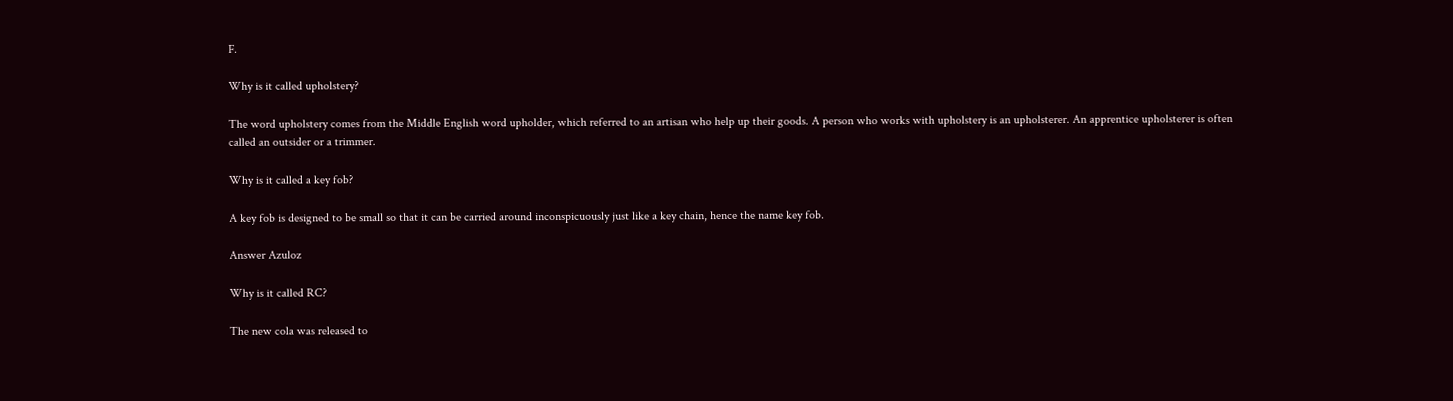F.

Why is it called upholstery?

The word upholstery comes from the Middle English word upholder, which referred to an artisan who help up their goods. A person who works with upholstery is an upholsterer. An apprentice upholsterer is often called an outsider or a trimmer.

Why is it called a key fob?

A key fob is designed to be small so that it can be carried around inconspicuously just like a key chain, hence the name key fob.

Answer Azuloz

Why is it called RC?

The new cola was released to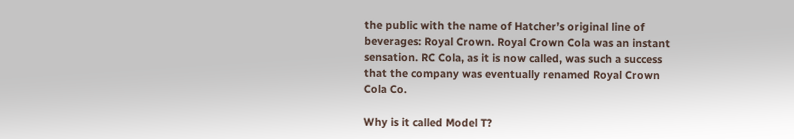the public with the name of Hatcher’s original line of beverages: Royal Crown. Royal Crown Cola was an instant sensation. RC Cola, as it is now called, was such a success that the company was eventually renamed Royal Crown Cola Co.

Why is it called Model T?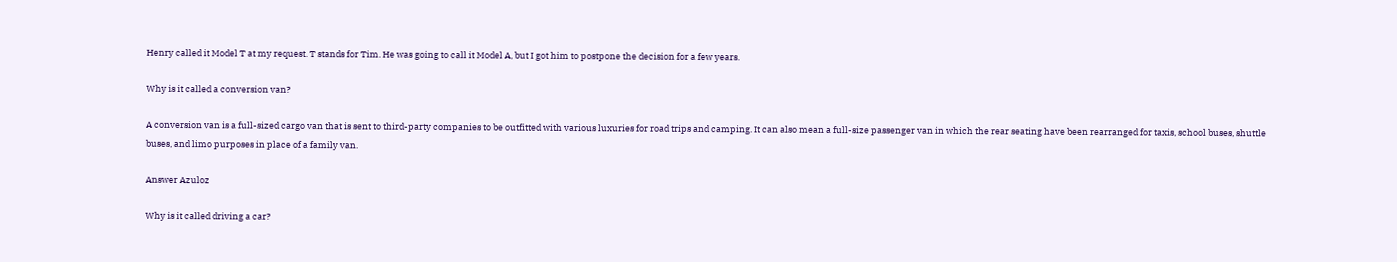Henry called it Model T at my request. T stands for Tim. He was going to call it Model A, but I got him to postpone the decision for a few years.

Why is it called a conversion van?

A conversion van is a full-sized cargo van that is sent to third-party companies to be outfitted with various luxuries for road trips and camping. It can also mean a full-size passenger van in which the rear seating have been rearranged for taxis, school buses, shuttle buses, and limo purposes in place of a family van.

Answer Azuloz

Why is it called driving a car?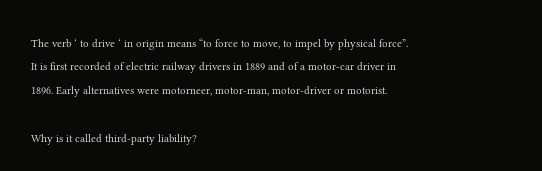The verb ‘ to drive ‘ in origin means “to force to move, to impel by physical force”. It is first recorded of electric railway drivers in 1889 and of a motor-car driver in 1896. Early alternatives were motorneer, motor-man, motor-driver or motorist.

Why is it called third-party liability?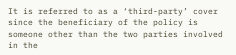It is referred to as a ‘third-party’ cover since the beneficiary of the policy is someone other than the two parties involved in the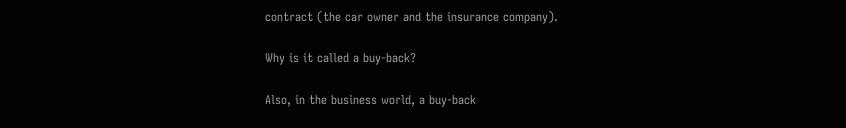contract (the car owner and the insurance company).

Why is it called a buy-back?

Also, in the business world, a buy-back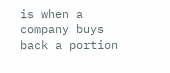is when a company buys back a portion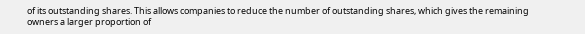of its outstanding shares. This allows companies to reduce the number of outstanding shares, which gives the remaining owners a larger proportion of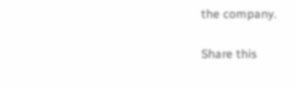the company.

Share this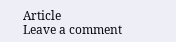Article
Leave a comment